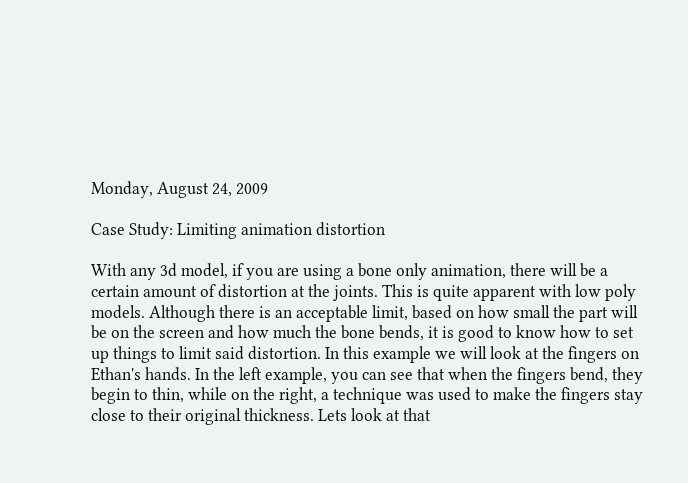Monday, August 24, 2009

Case Study: Limiting animation distortion

With any 3d model, if you are using a bone only animation, there will be a certain amount of distortion at the joints. This is quite apparent with low poly models. Although there is an acceptable limit, based on how small the part will be on the screen and how much the bone bends, it is good to know how to set up things to limit said distortion. In this example we will look at the fingers on Ethan's hands. In the left example, you can see that when the fingers bend, they begin to thin, while on the right, a technique was used to make the fingers stay close to their original thickness. Lets look at that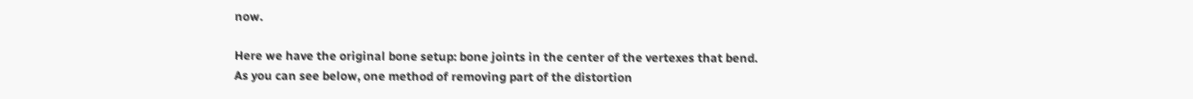now.

Here we have the original bone setup: bone joints in the center of the vertexes that bend.
As you can see below, one method of removing part of the distortion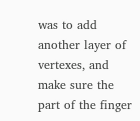was to add another layer of vertexes, and make sure the part of the finger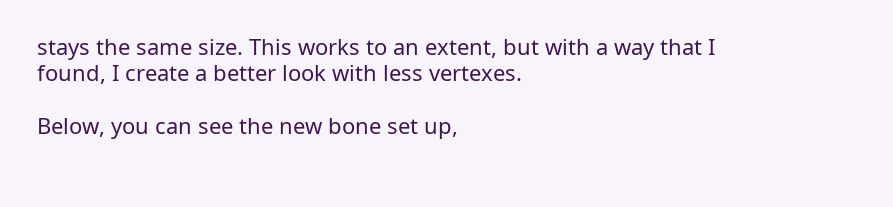stays the same size. This works to an extent, but with a way that I found, I create a better look with less vertexes.

Below, you can see the new bone set up,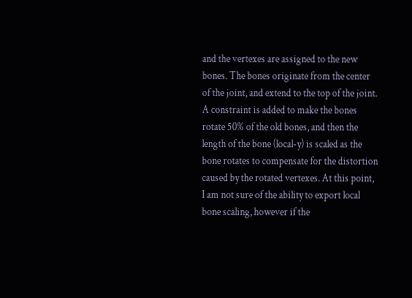and the vertexes are assigned to the new bones. The bones originate from the center of the joint, and extend to the top of the joint. A constraint is added to make the bones rotate 50% of the old bones, and then the length of the bone (local-y) is scaled as the bone rotates to compensate for the distortion caused by the rotated vertexes. At this point, I am not sure of the ability to export local bone scaling, however if the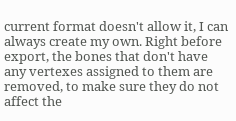current format doesn't allow it, I can always create my own. Right before export, the bones that don't have any vertexes assigned to them are removed, to make sure they do not affect the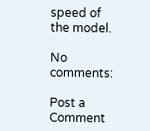speed of the model.

No comments:

Post a Comment